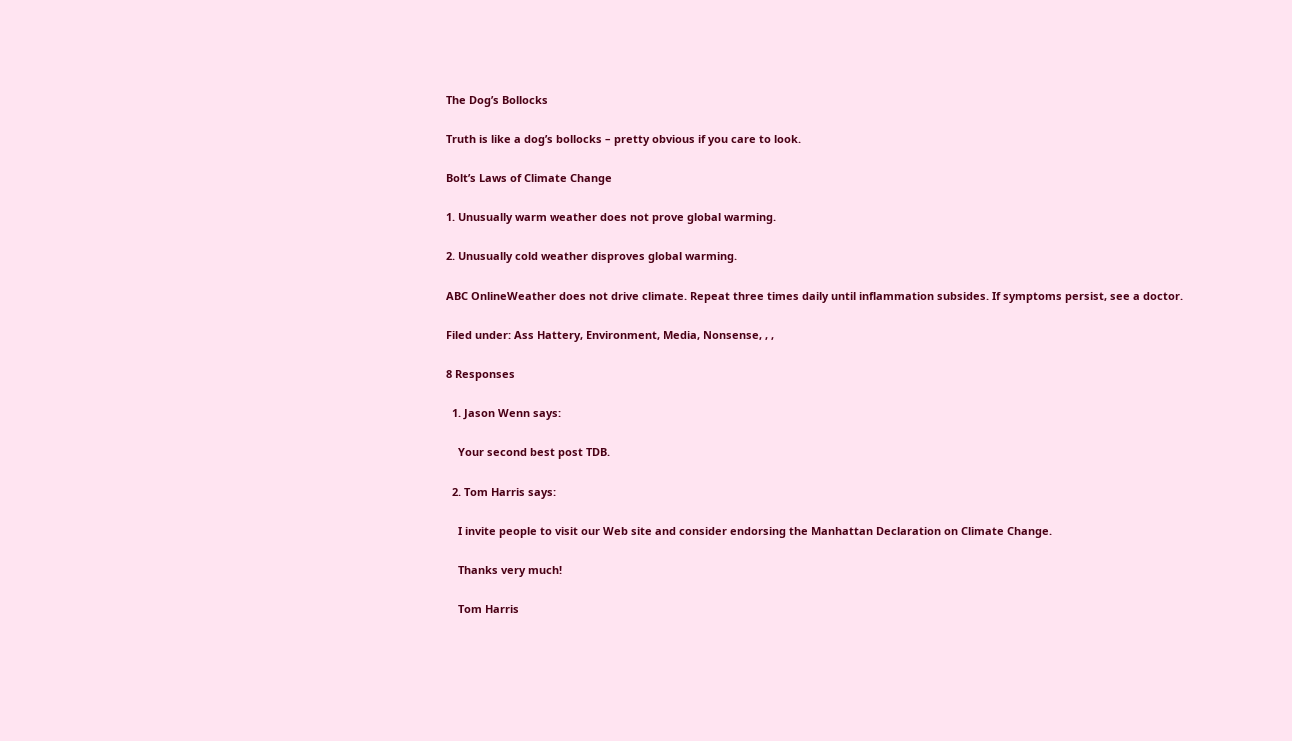The Dog’s Bollocks

Truth is like a dog’s bollocks – pretty obvious if you care to look.

Bolt’s Laws of Climate Change

1. Unusually warm weather does not prove global warming.

2. Unusually cold weather disproves global warming.

ABC OnlineWeather does not drive climate. Repeat three times daily until inflammation subsides. If symptoms persist, see a doctor.

Filed under: Ass Hattery, Environment, Media, Nonsense, , ,

8 Responses

  1. Jason Wenn says:

    Your second best post TDB.

  2. Tom Harris says:

    I invite people to visit our Web site and consider endorsing the Manhattan Declaration on Climate Change.

    Thanks very much!

    Tom Harris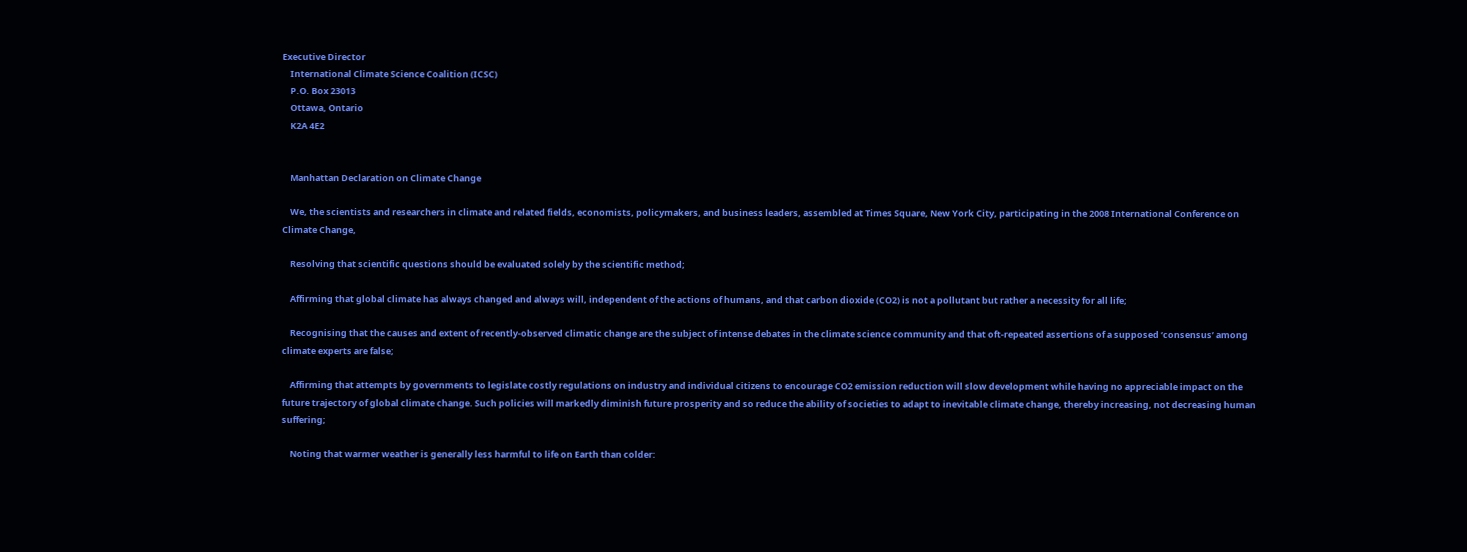Executive Director
    International Climate Science Coalition (ICSC)
    P.O. Box 23013
    Ottawa, Ontario
    K2A 4E2


    Manhattan Declaration on Climate Change

    We, the scientists and researchers in climate and related fields, economists, policymakers, and business leaders, assembled at Times Square, New York City, participating in the 2008 International Conference on Climate Change,

    Resolving that scientific questions should be evaluated solely by the scientific method;

    Affirming that global climate has always changed and always will, independent of the actions of humans, and that carbon dioxide (CO2) is not a pollutant but rather a necessity for all life;

    Recognising that the causes and extent of recently-observed climatic change are the subject of intense debates in the climate science community and that oft-repeated assertions of a supposed ‘consensus’ among climate experts are false;

    Affirming that attempts by governments to legislate costly regulations on industry and individual citizens to encourage CO2 emission reduction will slow development while having no appreciable impact on the future trajectory of global climate change. Such policies will markedly diminish future prosperity and so reduce the ability of societies to adapt to inevitable climate change, thereby increasing, not decreasing human suffering;

    Noting that warmer weather is generally less harmful to life on Earth than colder: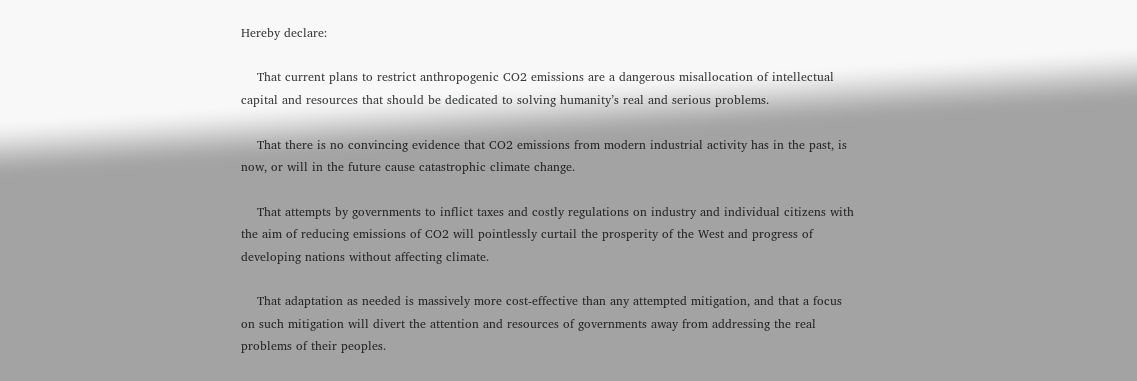Hereby declare:

    That current plans to restrict anthropogenic CO2 emissions are a dangerous misallocation of intellectual capital and resources that should be dedicated to solving humanity’s real and serious problems.

    That there is no convincing evidence that CO2 emissions from modern industrial activity has in the past, is now, or will in the future cause catastrophic climate change.

    That attempts by governments to inflict taxes and costly regulations on industry and individual citizens with the aim of reducing emissions of CO2 will pointlessly curtail the prosperity of the West and progress of developing nations without affecting climate.

    That adaptation as needed is massively more cost-effective than any attempted mitigation, and that a focus on such mitigation will divert the attention and resources of governments away from addressing the real problems of their peoples.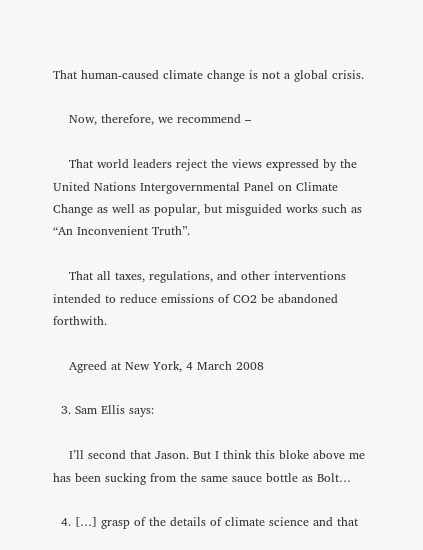That human-caused climate change is not a global crisis.

    Now, therefore, we recommend –

    That world leaders reject the views expressed by the United Nations Intergovernmental Panel on Climate Change as well as popular, but misguided works such as “An Inconvenient Truth”.

    That all taxes, regulations, and other interventions intended to reduce emissions of CO2 be abandoned forthwith.

    Agreed at New York, 4 March 2008

  3. Sam Ellis says:

    I’ll second that Jason. But I think this bloke above me has been sucking from the same sauce bottle as Bolt…

  4. […] grasp of the details of climate science and that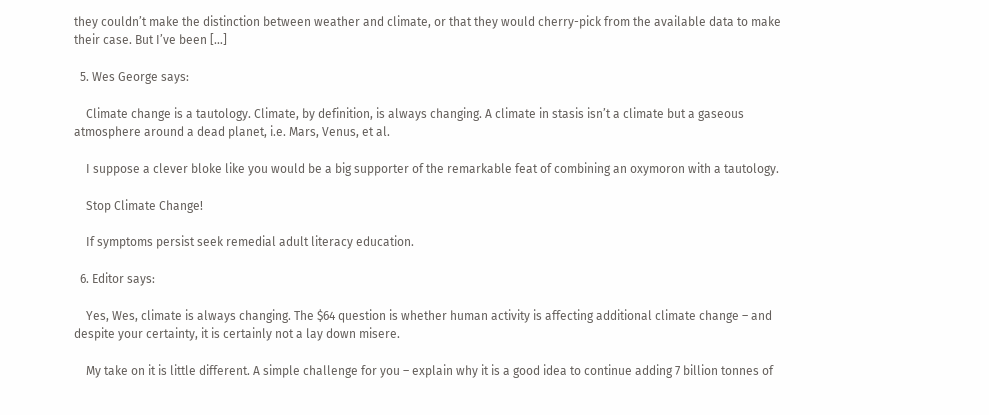they couldn’t make the distinction between weather and climate, or that they would cherry-pick from the available data to make their case. But I’ve been […]

  5. Wes George says:

    Climate change is a tautology. Climate, by definition, is always changing. A climate in stasis isn’t a climate but a gaseous atmosphere around a dead planet, i.e. Mars, Venus, et al.

    I suppose a clever bloke like you would be a big supporter of the remarkable feat of combining an oxymoron with a tautology.

    Stop Climate Change!

    If symptoms persist seek remedial adult literacy education.

  6. Editor says:

    Yes, Wes, climate is always changing. The $64 question is whether human activity is affecting additional climate change – and despite your certainty, it is certainly not a lay down misere.

    My take on it is little different. A simple challenge for you – explain why it is a good idea to continue adding 7 billion tonnes of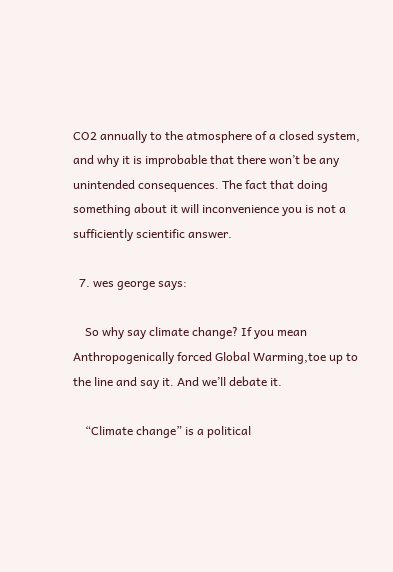CO2 annually to the atmosphere of a closed system, and why it is improbable that there won’t be any unintended consequences. The fact that doing something about it will inconvenience you is not a sufficiently scientific answer.

  7. wes george says:

    So why say climate change? If you mean Anthropogenically forced Global Warming,toe up to the line and say it. And we’ll debate it.

    “Climate change” is a political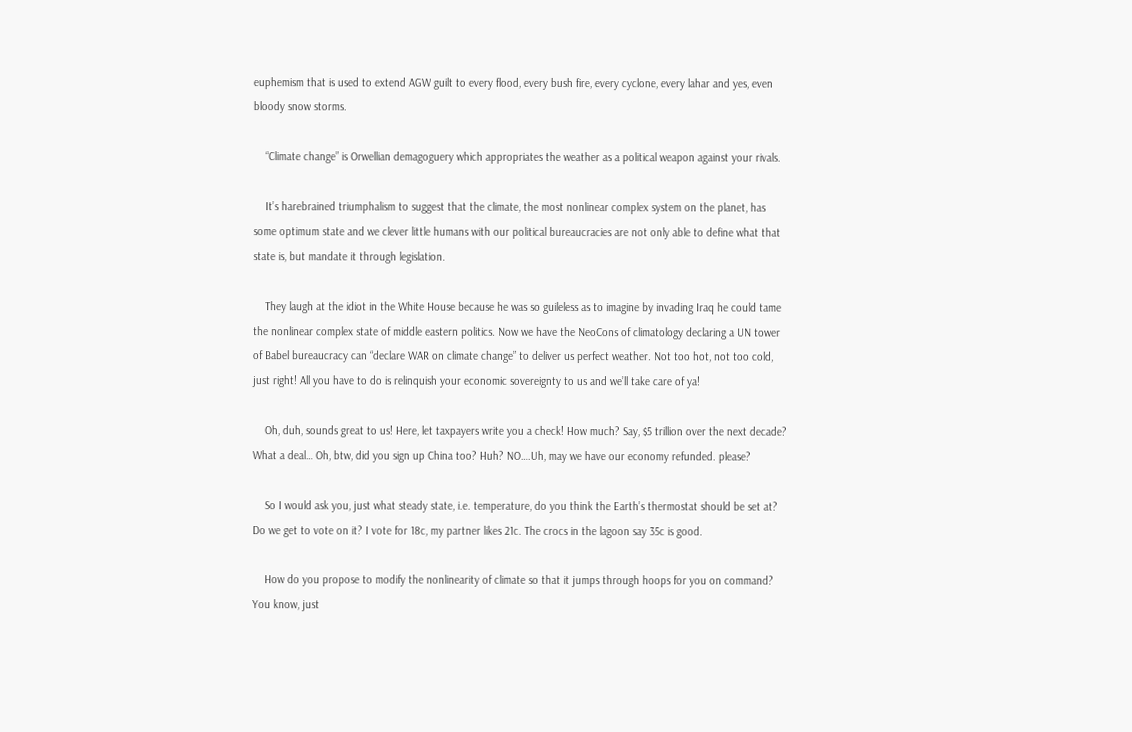euphemism that is used to extend AGW guilt to every flood, every bush fire, every cyclone, every lahar and yes, even bloody snow storms.

    “Climate change” is Orwellian demagoguery which appropriates the weather as a political weapon against your rivals.

    It’s harebrained triumphalism to suggest that the climate, the most nonlinear complex system on the planet, has some optimum state and we clever little humans with our political bureaucracies are not only able to define what that state is, but mandate it through legislation.

    They laugh at the idiot in the White House because he was so guileless as to imagine by invading Iraq he could tame the nonlinear complex state of middle eastern politics. Now we have the NeoCons of climatology declaring a UN tower of Babel bureaucracy can “declare WAR on climate change” to deliver us perfect weather. Not too hot, not too cold, just right! All you have to do is relinquish your economic sovereignty to us and we’ll take care of ya!

    Oh, duh, sounds great to us! Here, let taxpayers write you a check! How much? Say, $5 trillion over the next decade? What a deal… Oh, btw, did you sign up China too? Huh? NO….Uh, may we have our economy refunded. please?

    So I would ask you, just what steady state, i.e. temperature, do you think the Earth’s thermostat should be set at? Do we get to vote on it? I vote for 18c, my partner likes 21c. The crocs in the lagoon say 35c is good.

    How do you propose to modify the nonlinearity of climate so that it jumps through hoops for you on command? You know, just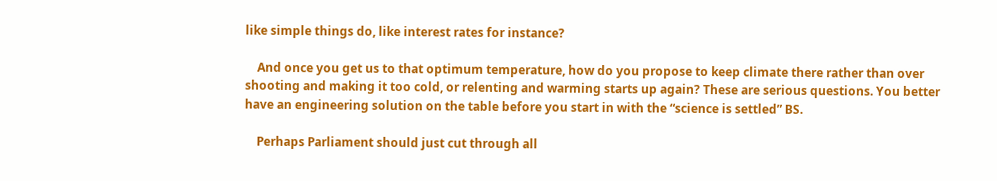like simple things do, like interest rates for instance?

    And once you get us to that optimum temperature, how do you propose to keep climate there rather than over shooting and making it too cold, or relenting and warming starts up again? These are serious questions. You better have an engineering solution on the table before you start in with the “science is settled” BS.

    Perhaps Parliament should just cut through all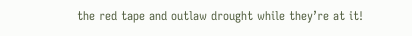the red tape and outlaw drought while they’re at it!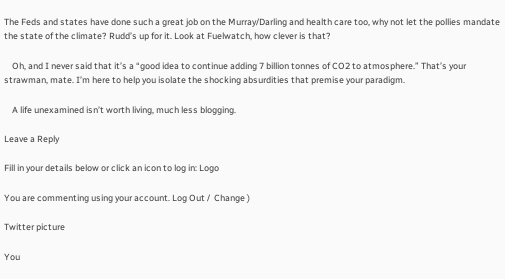The Feds and states have done such a great job on the Murray/Darling and health care too, why not let the pollies mandate the state of the climate? Rudd’s up for it. Look at Fuelwatch, how clever is that?

    Oh, and I never said that it’s a “good idea to continue adding 7 billion tonnes of CO2 to atmosphere.” That’s your strawman, mate. I’m here to help you isolate the shocking absurdities that premise your paradigm.

    A life unexamined isn’t worth living, much less blogging.

Leave a Reply

Fill in your details below or click an icon to log in: Logo

You are commenting using your account. Log Out /  Change )

Twitter picture

You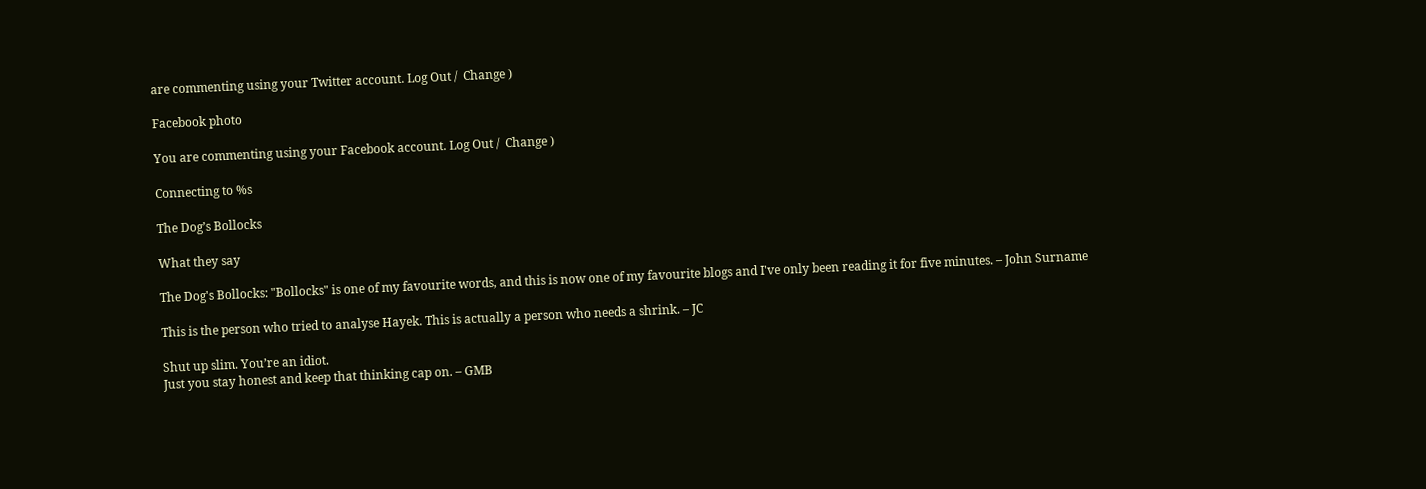are commenting using your Twitter account. Log Out /  Change )

Facebook photo

You are commenting using your Facebook account. Log Out /  Change )

Connecting to %s

The Dog’s Bollocks

What they say

The Dog's Bollocks: "Bollocks" is one of my favourite words, and this is now one of my favourite blogs and I've only been reading it for five minutes. – John Surname

This is the person who tried to analyse Hayek. This is actually a person who needs a shrink. – JC

Shut up slim. You’re an idiot.
Just you stay honest and keep that thinking cap on. – GMB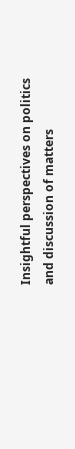Insightful perspectives on politics and discussion of matters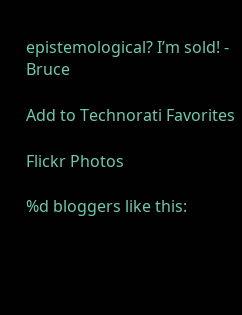epistemological? I’m sold! - Bruce

Add to Technorati Favorites

Flickr Photos

%d bloggers like this: